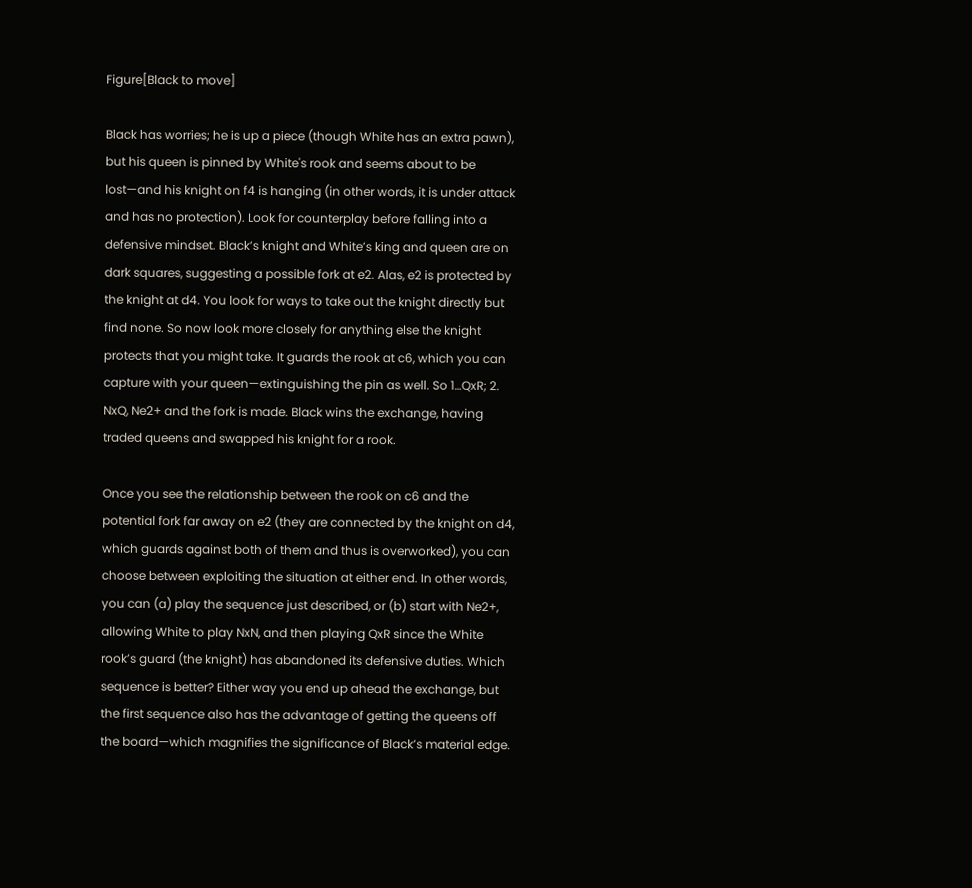Figure[Black to move]

Black has worries; he is up a piece (though White has an extra pawn), but his queen is pinned by White's rook and seems about to be lost—and his knight on f4 is hanging (in other words, it is under attack and has no protection). Look for counterplay before falling into a defensive mindset. Black’s knight and White’s king and queen are on dark squares, suggesting a possible fork at e2. Alas, e2 is protected by the knight at d4. You look for ways to take out the knight directly but find none. So now look more closely for anything else the knight protects that you might take. It guards the rook at c6, which you can capture with your queen—extinguishing the pin as well. So 1…QxR; 2. NxQ, Ne2+ and the fork is made. Black wins the exchange, having traded queens and swapped his knight for a rook.

Once you see the relationship between the rook on c6 and the potential fork far away on e2 (they are connected by the knight on d4, which guards against both of them and thus is overworked), you can choose between exploiting the situation at either end. In other words, you can (a) play the sequence just described, or (b) start with Ne2+, allowing White to play NxN, and then playing QxR since the White rook’s guard (the knight) has abandoned its defensive duties. Which sequence is better? Either way you end up ahead the exchange, but the first sequence also has the advantage of getting the queens off the board—which magnifies the significance of Black’s material edge.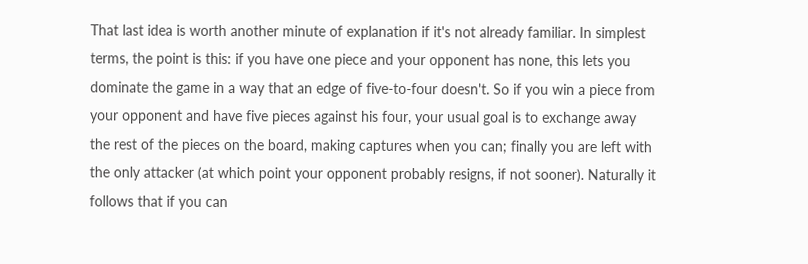That last idea is worth another minute of explanation if it's not already familiar. In simplest terms, the point is this: if you have one piece and your opponent has none, this lets you dominate the game in a way that an edge of five-to-four doesn't. So if you win a piece from your opponent and have five pieces against his four, your usual goal is to exchange away the rest of the pieces on the board, making captures when you can; finally you are left with the only attacker (at which point your opponent probably resigns, if not sooner). Naturally it follows that if you can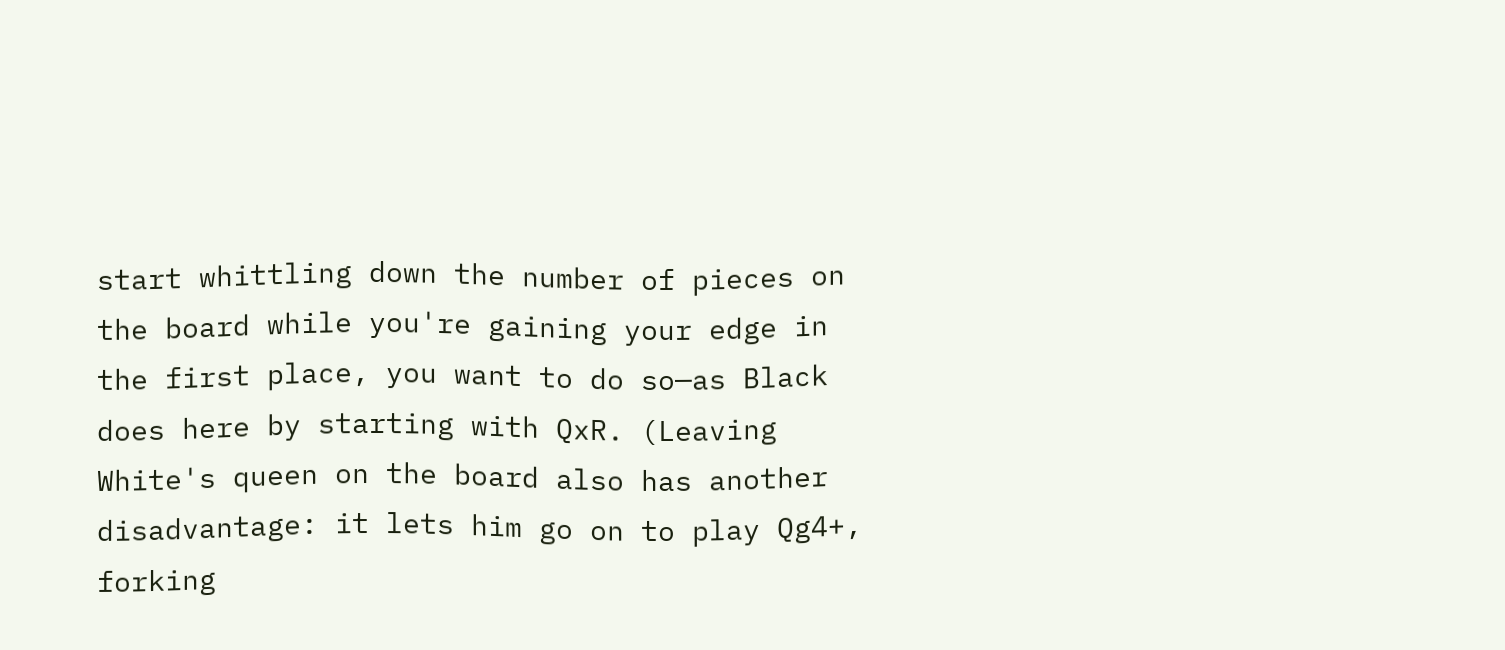start whittling down the number of pieces on the board while you're gaining your edge in the first place, you want to do so—as Black does here by starting with QxR. (Leaving White's queen on the board also has another disadvantage: it lets him go on to play Qg4+, forking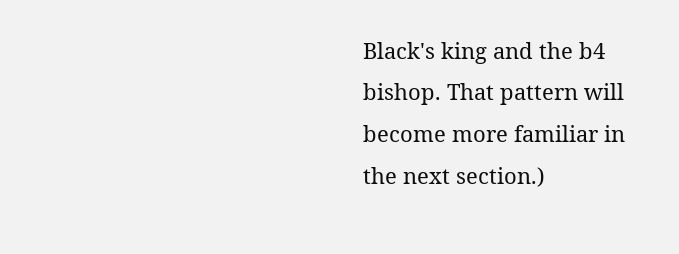Black's king and the b4 bishop. That pattern will become more familiar in the next section.)